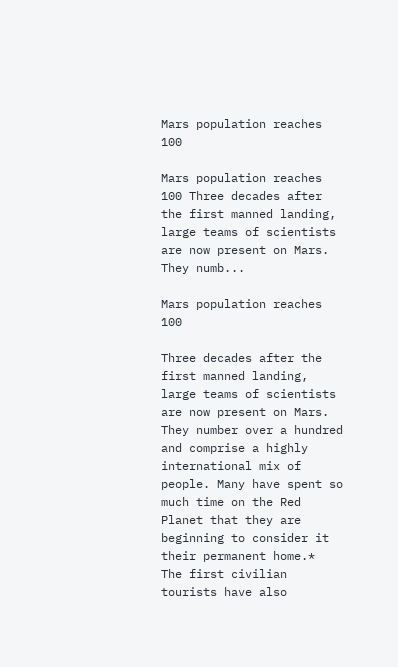Mars population reaches 100

Mars population reaches 100 Three decades after the first manned landing, large teams of scientists are now present on Mars. They numb...

Mars population reaches 100

Three decades after the first manned landing, large teams of scientists are now present on Mars. They number over a hundred and comprise a highly international mix of people. Many have spent so much time on the Red Planet that they are beginning to consider it their permanent home.*
The first civilian tourists have also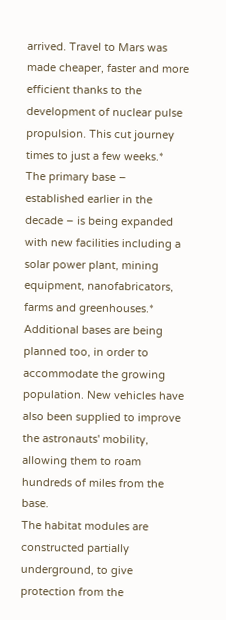arrived. Travel to Mars was made cheaper, faster and more efficient thanks to the development of nuclear pulse propulsion. This cut journey times to just a few weeks.*
The primary base – established earlier in the decade – is being expanded with new facilities including a solar power plant, mining equipment, nanofabricators, farms and greenhouses.* Additional bases are being planned too, in order to accommodate the growing population. New vehicles have also been supplied to improve the astronauts' mobility, allowing them to roam hundreds of miles from the base.
The habitat modules are constructed partially underground, to give protection from the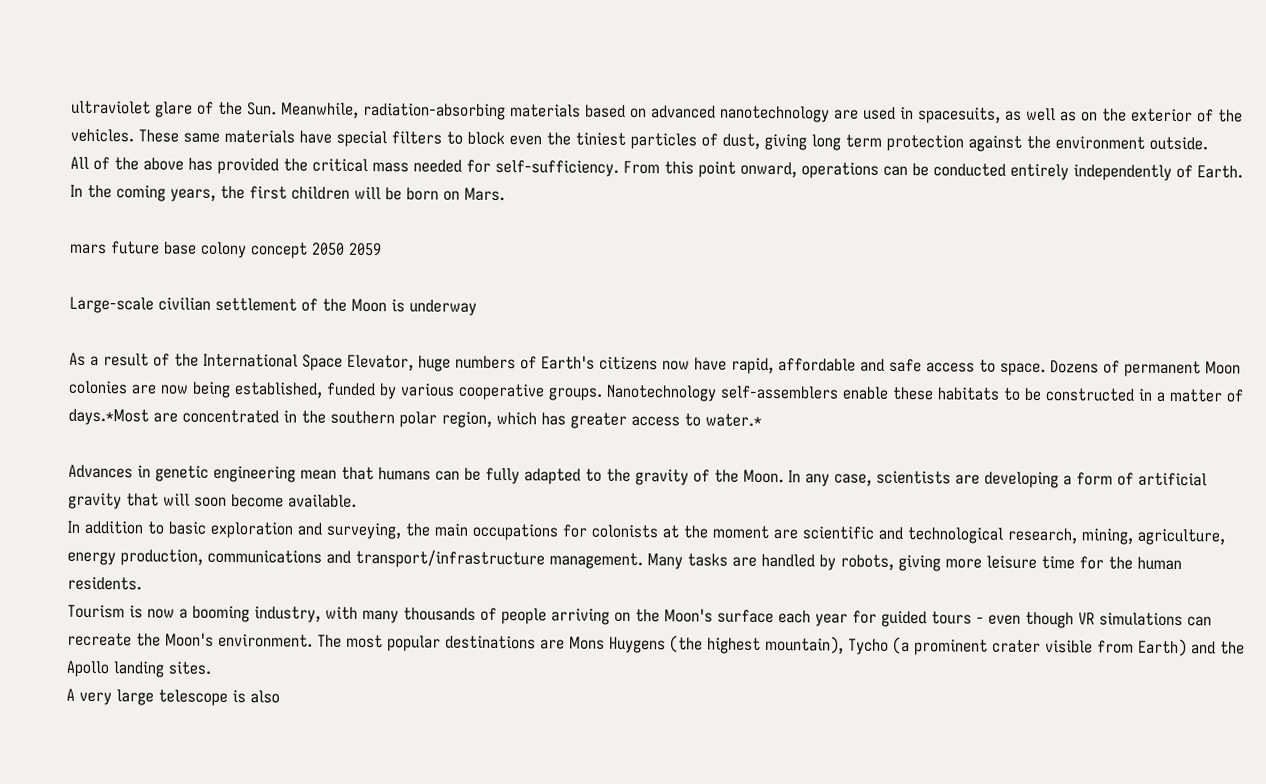ultraviolet glare of the Sun. Meanwhile, radiation-absorbing materials based on advanced nanotechnology are used in spacesuits, as well as on the exterior of the vehicles. These same materials have special filters to block even the tiniest particles of dust, giving long term protection against the environment outside.
All of the above has provided the critical mass needed for self-sufficiency. From this point onward, operations can be conducted entirely independently of Earth.
In the coming years, the first children will be born on Mars.

mars future base colony concept 2050 2059

Large-scale civilian settlement of the Moon is underway

As a result of the International Space Elevator, huge numbers of Earth's citizens now have rapid, affordable and safe access to space. Dozens of permanent Moon colonies are now being established, funded by various cooperative groups. Nanotechnology self-assemblers enable these habitats to be constructed in a matter of days.*Most are concentrated in the southern polar region, which has greater access to water.*

Advances in genetic engineering mean that humans can be fully adapted to the gravity of the Moon. In any case, scientists are developing a form of artificial gravity that will soon become available.
In addition to basic exploration and surveying, the main occupations for colonists at the moment are scientific and technological research, mining, agriculture, energy production, communications and transport/infrastructure management. Many tasks are handled by robots, giving more leisure time for the human residents.
Tourism is now a booming industry, with many thousands of people arriving on the Moon's surface each year for guided tours - even though VR simulations can recreate the Moon's environment. The most popular destinations are Mons Huygens (the highest mountain), Tycho (a prominent crater visible from Earth) and the Apollo landing sites.
A very large telescope is also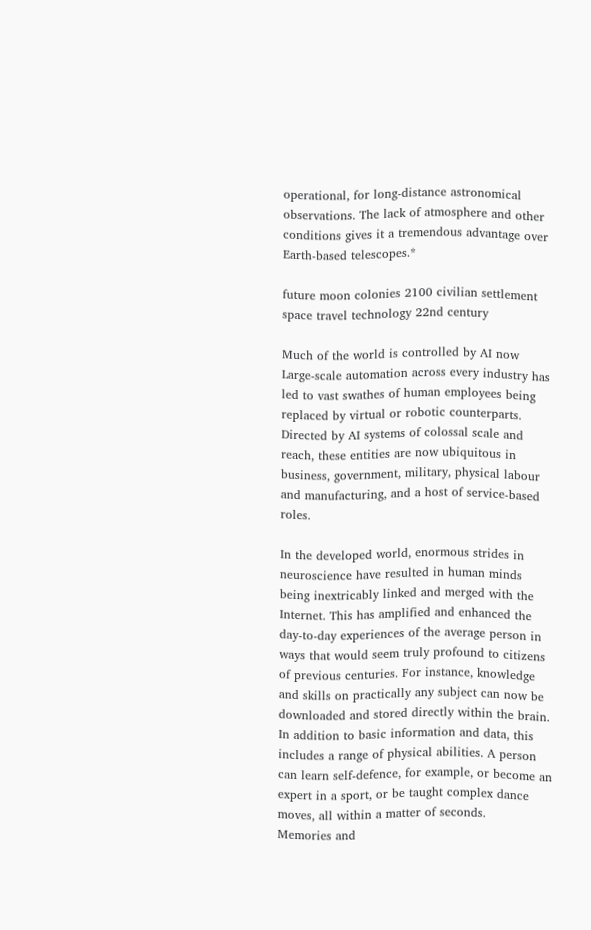operational, for long-distance astronomical observations. The lack of atmosphere and other conditions gives it a tremendous advantage over Earth-based telescopes.*

future moon colonies 2100 civilian settlement space travel technology 22nd century

Much of the world is controlled by AI now
Large-scale automation across every industry has led to vast swathes of human employees being replaced by virtual or robotic counterparts. Directed by AI systems of colossal scale and reach, these entities are now ubiquitous in business, government, military, physical labour and manufacturing, and a host of service-based roles.

In the developed world, enormous strides in neuroscience have resulted in human minds being inextricably linked and merged with the Internet. This has amplified and enhanced the day-to-day experiences of the average person in ways that would seem truly profound to citizens of previous centuries. For instance, knowledge and skills on practically any subject can now be downloaded and stored directly within the brain. In addition to basic information and data, this includes a range of physical abilities. A person can learn self-defence, for example, or become an expert in a sport, or be taught complex dance moves, all within a matter of seconds.
Memories and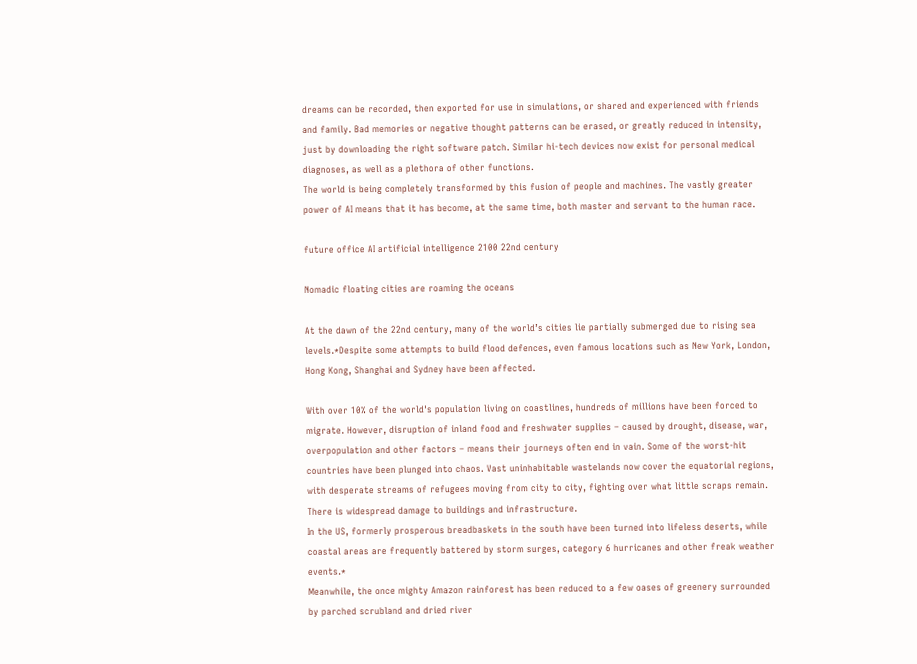dreams can be recorded, then exported for use in simulations, or shared and experienced with friends and family. Bad memories or negative thought patterns can be erased, or greatly reduced in intensity, just by downloading the right software patch. Similar hi-tech devices now exist for personal medical diagnoses, as well as a plethora of other functions.
The world is being completely transformed by this fusion of people and machines. The vastly greater power of AI means that it has become, at the same time, both master and servant to the human race.

future office AI artificial intelligence 2100 22nd century

Nomadic floating cities are roaming the oceans

At the dawn of the 22nd century, many of the world’s cities lie partially submerged due to rising sea levels.*Despite some attempts to build flood defences, even famous locations such as New York, London, Hong Kong, Shanghai and Sydney have been affected.

With over 10% of the world's population living on coastlines, hundreds of millions have been forced to migrate. However, disruption of inland food and freshwater supplies – caused by drought, disease, war, overpopulation and other factors – means their journeys often end in vain. Some of the worst-hit countries have been plunged into chaos. Vast uninhabitable wastelands now cover the equatorial regions, with desperate streams of refugees moving from city to city, fighting over what little scraps remain. There is widespread damage to buildings and infrastructure.
In the US, formerly prosperous breadbaskets in the south have been turned into lifeless deserts, while coastal areas are frequently battered by storm surges, category 6 hurricanes and other freak weather events.*
Meanwhile, the once mighty Amazon rainforest has been reduced to a few oases of greenery surrounded by parched scrubland and dried river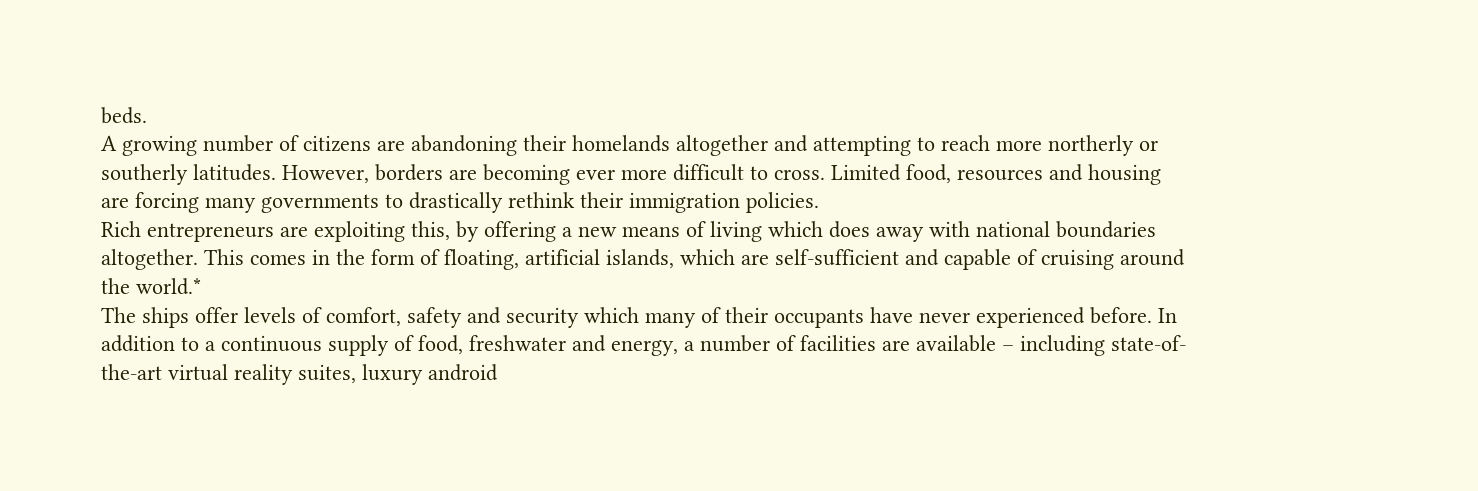beds.
A growing number of citizens are abandoning their homelands altogether and attempting to reach more northerly or southerly latitudes. However, borders are becoming ever more difficult to cross. Limited food, resources and housing are forcing many governments to drastically rethink their immigration policies.
Rich entrepreneurs are exploiting this, by offering a new means of living which does away with national boundaries altogether. This comes in the form of floating, artificial islands, which are self-sufficient and capable of cruising around the world.*
The ships offer levels of comfort, safety and security which many of their occupants have never experienced before. In addition to a continuous supply of food, freshwater and energy, a number of facilities are available – including state-of-the-art virtual reality suites, luxury android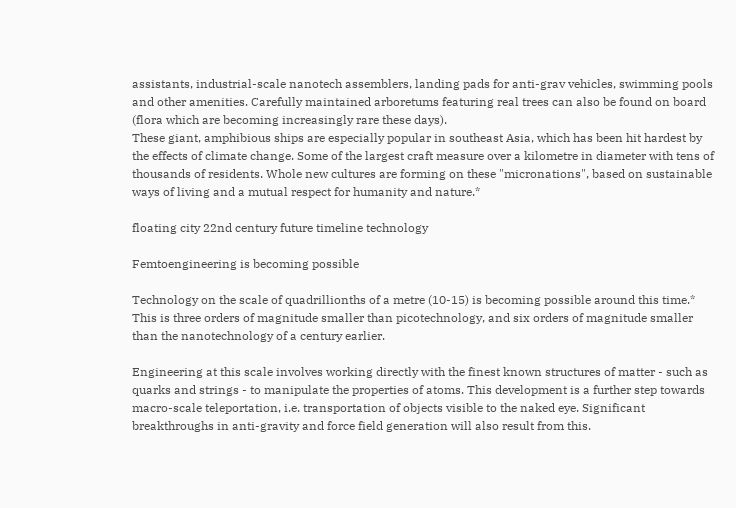assistants, industrial-scale nanotech assemblers, landing pads for anti-grav vehicles, swimming pools and other amenities. Carefully maintained arboretums featuring real trees can also be found on board (flora which are becoming increasingly rare these days).
These giant, amphibious ships are especially popular in southeast Asia, which has been hit hardest by the effects of climate change. Some of the largest craft measure over a kilometre in diameter with tens of thousands of residents. Whole new cultures are forming on these "micronations", based on sustainable ways of living and a mutual respect for humanity and nature.*

floating city 22nd century future timeline technology

Femtoengineering is becoming possible

Technology on the scale of quadrillionths of a metre (10-15) is becoming possible around this time.* This is three orders of magnitude smaller than picotechnology, and six orders of magnitude smaller than the nanotechnology of a century earlier.

Engineering at this scale involves working directly with the finest known structures of matter - such as quarks and strings - to manipulate the properties of atoms. This development is a further step towards macro-scale teleportation, i.e. transportation of objects visible to the naked eye. Significant breakthroughs in anti-gravity and force field generation will also result from this.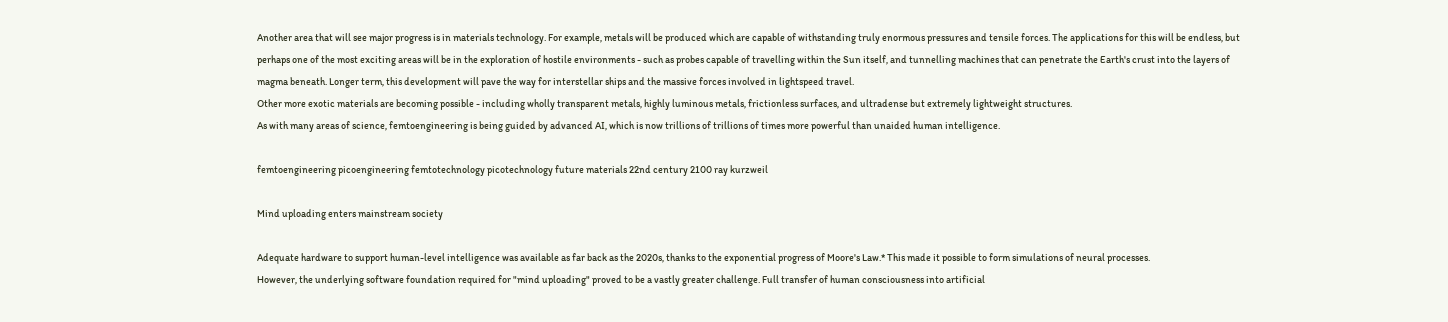Another area that will see major progress is in materials technology. For example, metals will be produced which are capable of withstanding truly enormous pressures and tensile forces. The applications for this will be endless, but perhaps one of the most exciting areas will be in the exploration of hostile environments - such as probes capable of travelling within the Sun itself, and tunnelling machines that can penetrate the Earth's crust into the layers of magma beneath. Longer term, this development will pave the way for interstellar ships and the massive forces involved in lightspeed travel.
Other more exotic materials are becoming possible - including wholly transparent metals, highly luminous metals, frictionless surfaces, and ultradense but extremely lightweight structures.
As with many areas of science, femtoengineering is being guided by advanced AI, which is now trillions of trillions of times more powerful than unaided human intelligence.

femtoengineering picoengineering femtotechnology picotechnology future materials 22nd century 2100 ray kurzweil

Mind uploading enters mainstream society

Adequate hardware to support human-level intelligence was available as far back as the 2020s, thanks to the exponential progress of Moore's Law.* This made it possible to form simulations of neural processes.
However, the underlying software foundation required for "mind uploading" proved to be a vastly greater challenge. Full transfer of human consciousness into artificial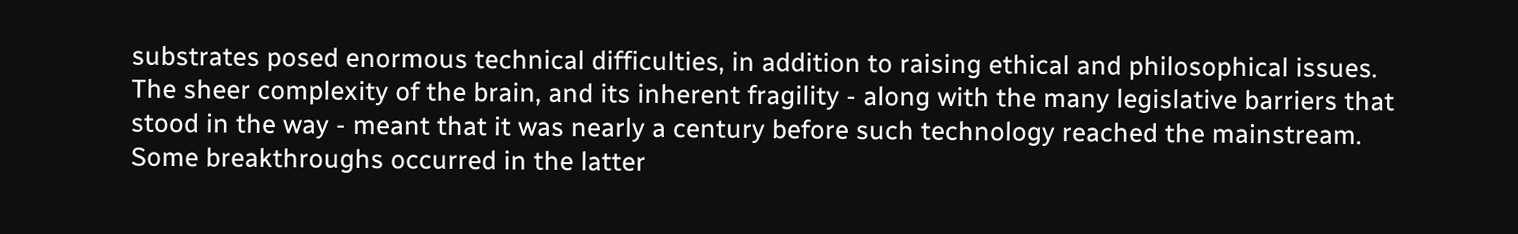substrates posed enormous technical difficulties, in addition to raising ethical and philosophical issues.
The sheer complexity of the brain, and its inherent fragility - along with the many legislative barriers that stood in the way - meant that it was nearly a century before such technology reached the mainstream.
Some breakthroughs occurred in the latter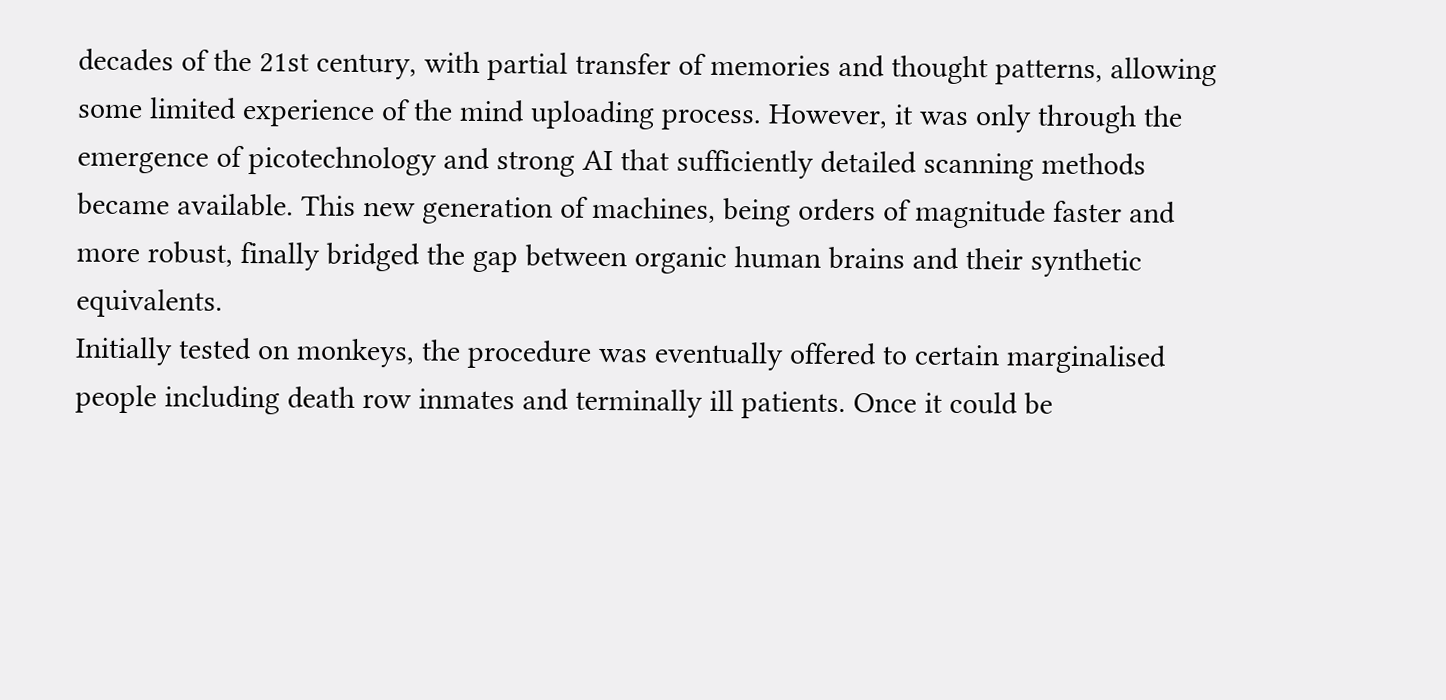decades of the 21st century, with partial transfer of memories and thought patterns, allowing some limited experience of the mind uploading process. However, it was only through the emergence of picotechnology and strong AI that sufficiently detailed scanning methods became available. This new generation of machines, being orders of magnitude faster and more robust, finally bridged the gap between organic human brains and their synthetic equivalents.
Initially tested on monkeys, the procedure was eventually offered to certain marginalised people including death row inmates and terminally ill patients. Once it could be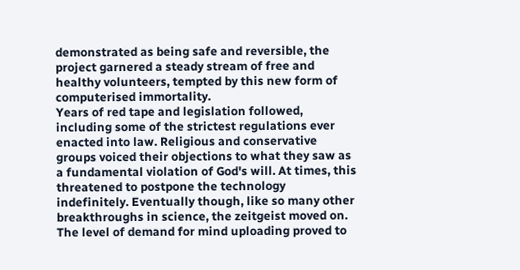demonstrated as being safe and reversible, the project garnered a steady stream of free and healthy volunteers, tempted by this new form of computerised immortality.
Years of red tape and legislation followed, including some of the strictest regulations ever enacted into law. Religious and conservative groups voiced their objections to what they saw as a fundamental violation of God's will. At times, this threatened to postpone the technology indefinitely. Eventually though, like so many other breakthroughs in science, the zeitgeist moved on. The level of demand for mind uploading proved to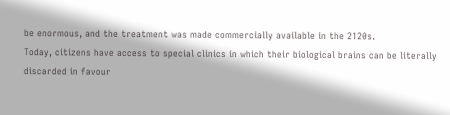be enormous, and the treatment was made commercially available in the 2120s.
Today, citizens have access to special clinics in which their biological brains can be literally discarded in favour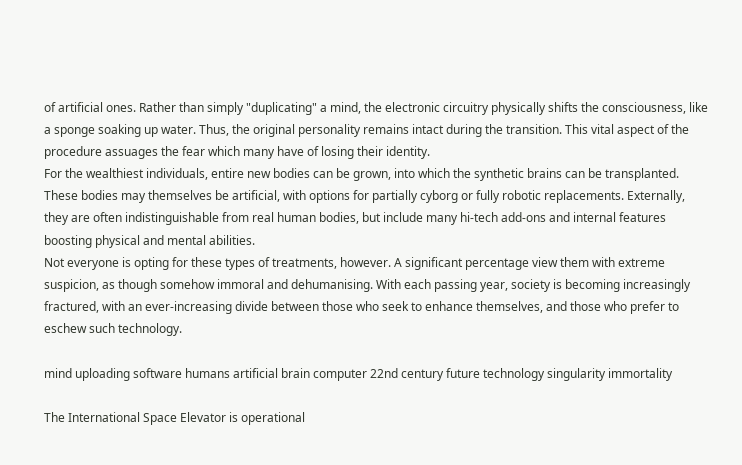of artificial ones. Rather than simply "duplicating" a mind, the electronic circuitry physically shifts the consciousness, like a sponge soaking up water. Thus, the original personality remains intact during the transition. This vital aspect of the procedure assuages the fear which many have of losing their identity.
For the wealthiest individuals, entire new bodies can be grown, into which the synthetic brains can be transplanted. These bodies may themselves be artificial, with options for partially cyborg or fully robotic replacements. Externally, they are often indistinguishable from real human bodies, but include many hi-tech add-ons and internal features boosting physical and mental abilities.
Not everyone is opting for these types of treatments, however. A significant percentage view them with extreme suspicion, as though somehow immoral and dehumanising. With each passing year, society is becoming increasingly fractured, with an ever-increasing divide between those who seek to enhance themselves, and those who prefer to eschew such technology.

mind uploading software humans artificial brain computer 22nd century future technology singularity immortality

The International Space Elevator is operational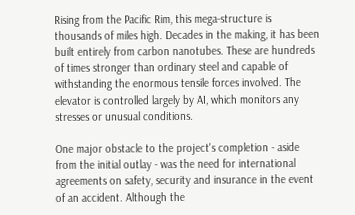Rising from the Pacific Rim, this mega-structure is thousands of miles high. Decades in the making, it has been built entirely from carbon nanotubes. These are hundreds of times stronger than ordinary steel and capable of withstanding the enormous tensile forces involved. The elevator is controlled largely by AI, which monitors any stresses or unusual conditions.

One major obstacle to the project's completion - aside from the initial outlay - was the need for international agreements on safety, security and insurance in the event of an accident. Although the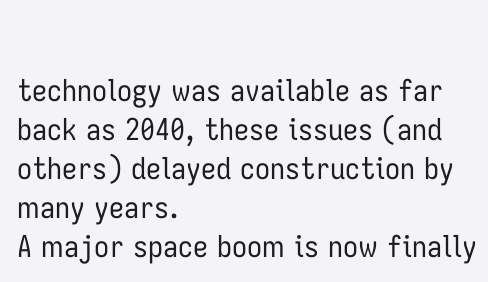technology was available as far back as 2040, these issues (and others) delayed construction by many years.
A major space boom is now finally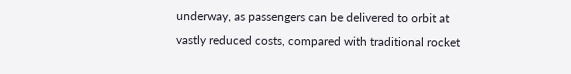underway, as passengers can be delivered to orbit at vastly reduced costs, compared with traditional rocket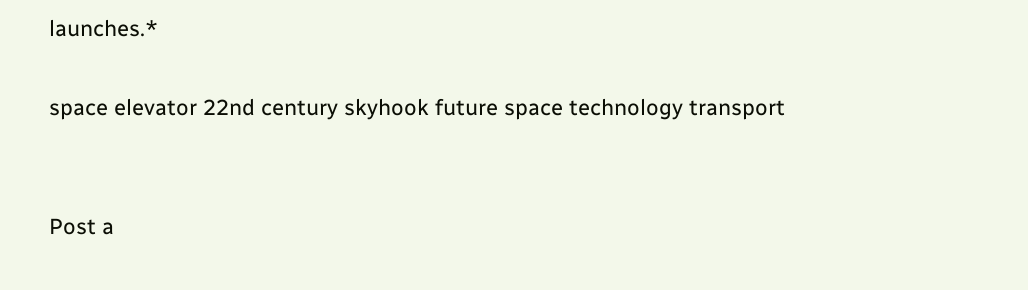launches.*

space elevator 22nd century skyhook future space technology transport


Post a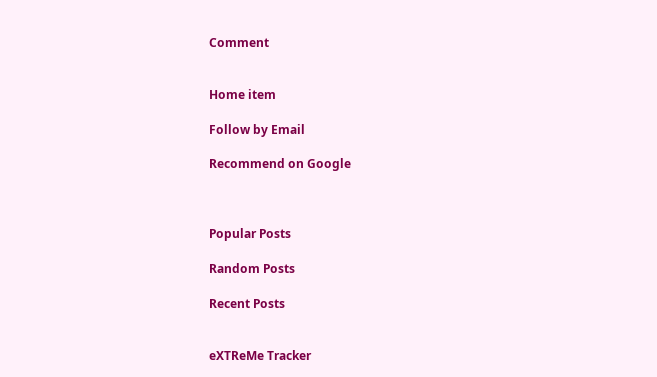Comment


Home item

Follow by Email

Recommend on Google



Popular Posts

Random Posts

Recent Posts


eXTReMe Tracker